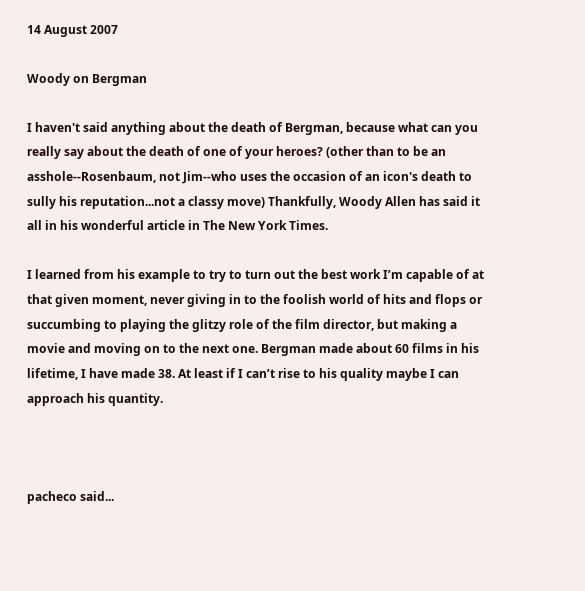14 August 2007

Woody on Bergman

I haven't said anything about the death of Bergman, because what can you really say about the death of one of your heroes? (other than to be an asshole--Rosenbaum, not Jim--who uses the occasion of an icon's death to sully his reputation...not a classy move) Thankfully, Woody Allen has said it all in his wonderful article in The New York Times.

I learned from his example to try to turn out the best work I’m capable of at that given moment, never giving in to the foolish world of hits and flops or succumbing to playing the glitzy role of the film director, but making a movie and moving on to the next one. Bergman made about 60 films in his lifetime, I have made 38. At least if I can’t rise to his quality maybe I can approach his quantity.



pacheco said...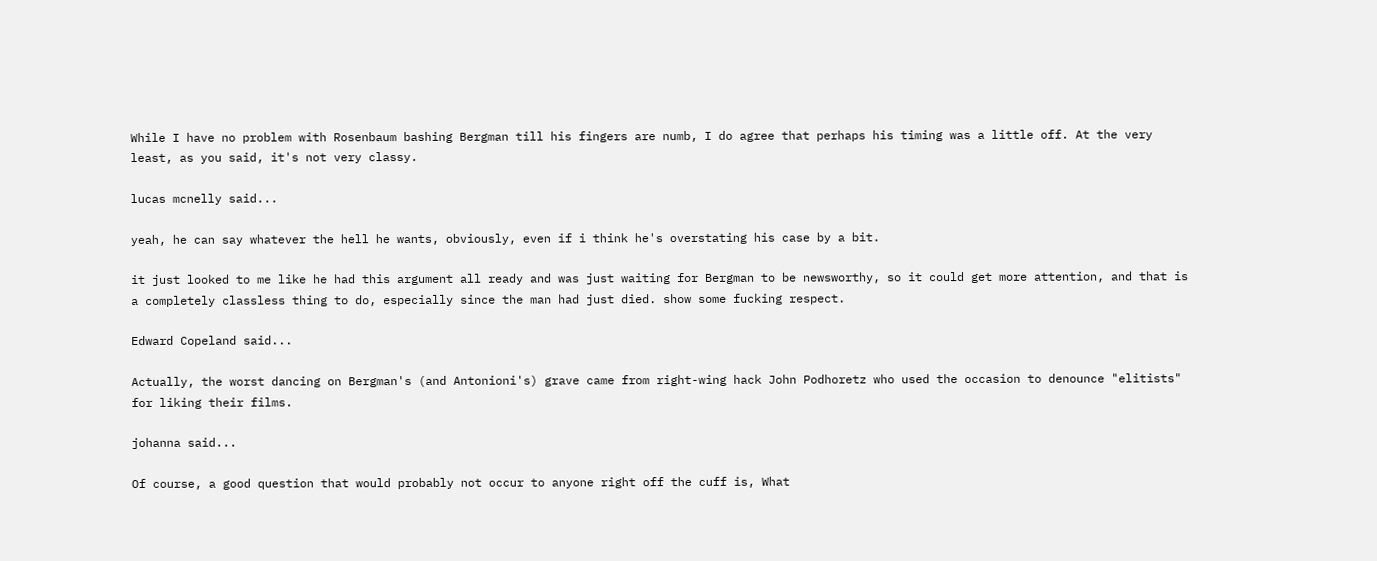While I have no problem with Rosenbaum bashing Bergman till his fingers are numb, I do agree that perhaps his timing was a little off. At the very least, as you said, it's not very classy.

lucas mcnelly said...

yeah, he can say whatever the hell he wants, obviously, even if i think he's overstating his case by a bit.

it just looked to me like he had this argument all ready and was just waiting for Bergman to be newsworthy, so it could get more attention, and that is a completely classless thing to do, especially since the man had just died. show some fucking respect.

Edward Copeland said...

Actually, the worst dancing on Bergman's (and Antonioni's) grave came from right-wing hack John Podhoretz who used the occasion to denounce "elitists" for liking their films.

johanna said...

Of course, a good question that would probably not occur to anyone right off the cuff is, What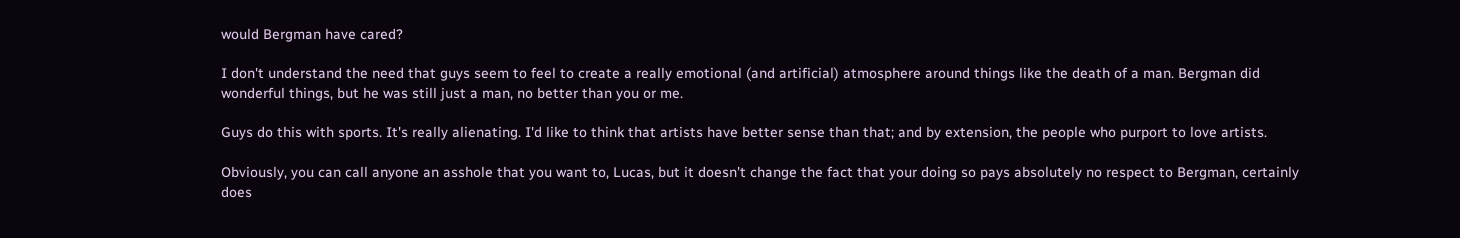would Bergman have cared?

I don't understand the need that guys seem to feel to create a really emotional (and artificial) atmosphere around things like the death of a man. Bergman did wonderful things, but he was still just a man, no better than you or me.

Guys do this with sports. It's really alienating. I'd like to think that artists have better sense than that; and by extension, the people who purport to love artists.

Obviously, you can call anyone an asshole that you want to, Lucas, but it doesn't change the fact that your doing so pays absolutely no respect to Bergman, certainly does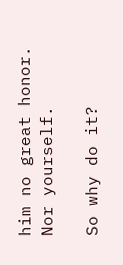him no great honor. Nor yourself.

So why do it?